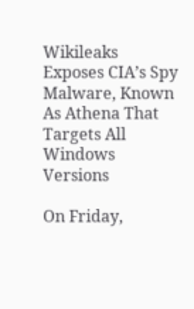Wikileaks Exposes CIA’s Spy Malware, Known As Athena That Targets All Windows Versions

On Friday,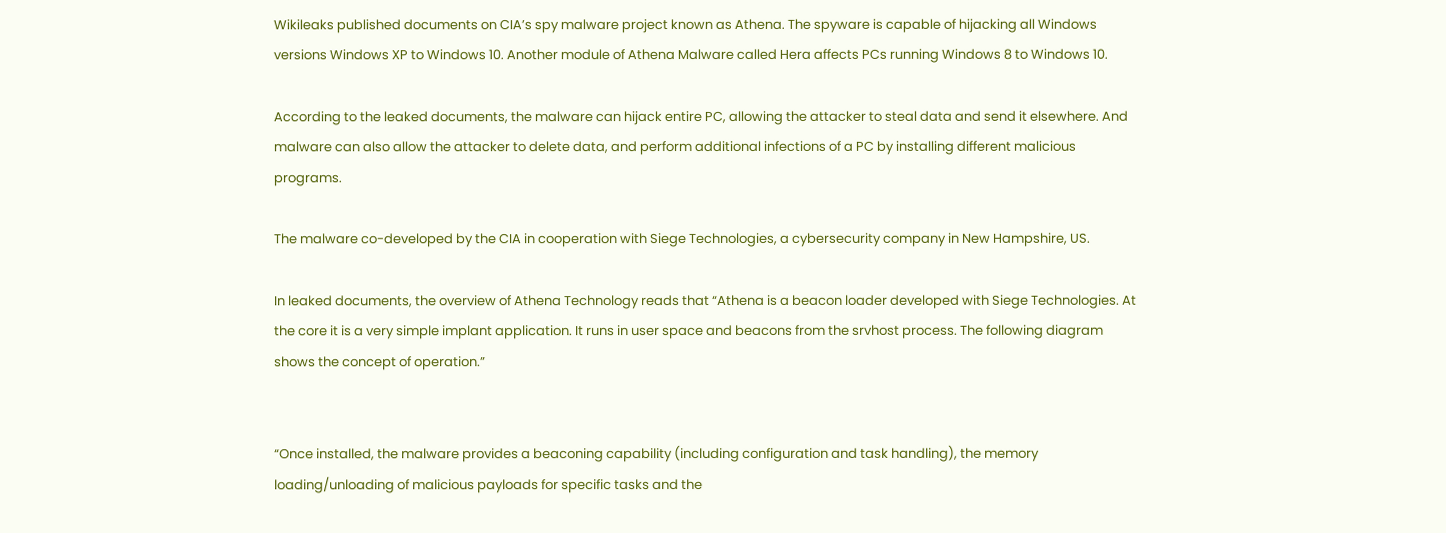Wikileaks published documents on CIA’s spy malware project known as Athena. The spyware is capable of hijacking all Windows versions Windows XP to Windows 10. Another module of Athena Malware called Hera affects PCs running Windows 8 to Windows 10.

According to the leaked documents, the malware can hijack entire PC, allowing the attacker to steal data and send it elsewhere. And malware can also allow the attacker to delete data, and perform additional infections of a PC by installing different malicious programs.

The malware co-developed by the CIA in cooperation with Siege Technologies, a cybersecurity company in New Hampshire, US.

In leaked documents, the overview of Athena Technology reads that “Athena is a beacon loader developed with Siege Technologies. At the core it is a very simple implant application. It runs in user space and beacons from the srvhost process. The following diagram shows the concept of operation.”


“Once installed, the malware provides a beaconing capability (including configuration and task handling), the memory loading/unloading of malicious payloads for specific tasks and the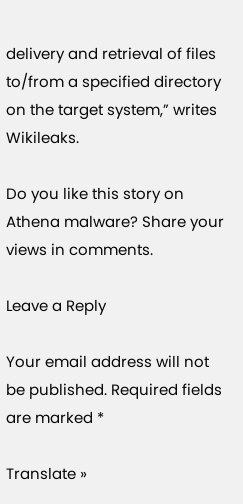delivery and retrieval of files to/from a specified directory on the target system,” writes Wikileaks.

Do you like this story on Athena malware? Share your views in comments.

Leave a Reply

Your email address will not be published. Required fields are marked *

Translate »